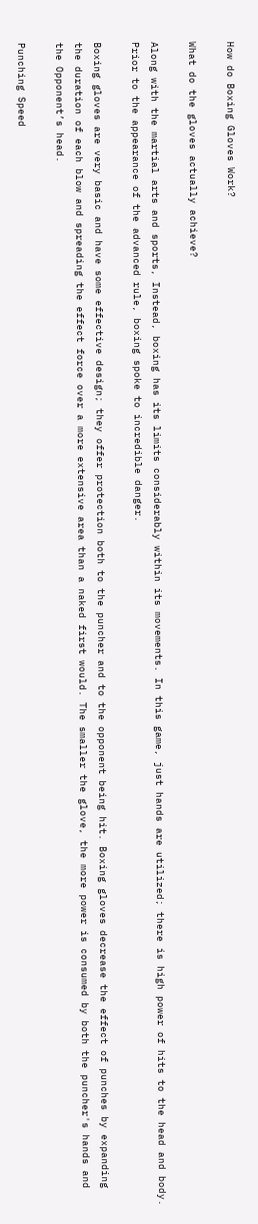How do Boxing Gloves Work?

What do the gloves actually achieve?

Along with the martial arts and sports, Instead, boxing has its limits considerably within its movements. In this game, just hands are utilized; there is high power of hits to the head and body. Prior to the appearance of the advanced rule, boxing spoke to incredible danger.

Boxing gloves are very basic and have some effective design; they offer protection both to the puncher and to the opponent being hit. Boxing gloves decrease the effect of punches by expanding the duration of each blow and spreading the effect force over a more extensive area than a naked first would. The smaller the glove, the more power is consumed by both the puncher's hands and the Opponent’s head.

Punching Speed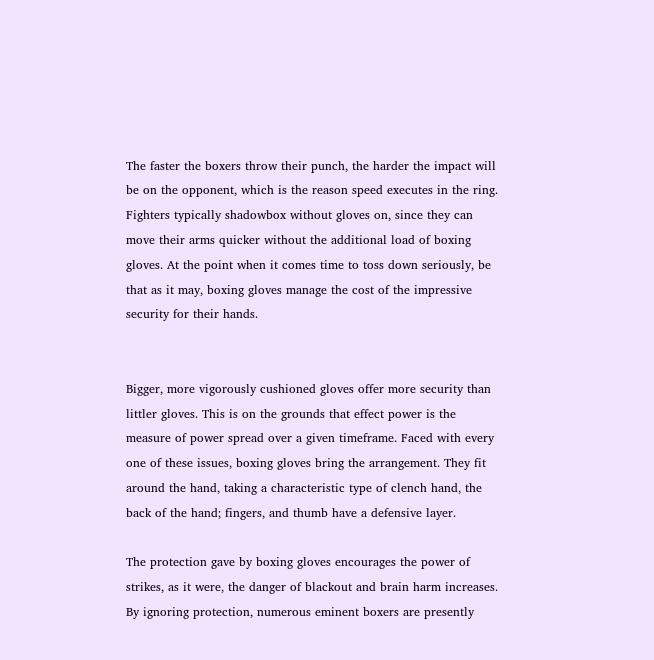The faster the boxers throw their punch, the harder the impact will be on the opponent, which is the reason speed executes in the ring. Fighters typically shadowbox without gloves on, since they can move their arms quicker without the additional load of boxing gloves. At the point when it comes time to toss down seriously, be that as it may, boxing gloves manage the cost of the impressive security for their hands.


Bigger, more vigorously cushioned gloves offer more security than littler gloves. This is on the grounds that effect power is the measure of power spread over a given timeframe. Faced with every one of these issues, boxing gloves bring the arrangement. They fit around the hand, taking a characteristic type of clench hand, the back of the hand; fingers, and thumb have a defensive layer.

The protection gave by boxing gloves encourages the power of strikes, as it were, the danger of blackout and brain harm increases. By ignoring protection, numerous eminent boxers are presently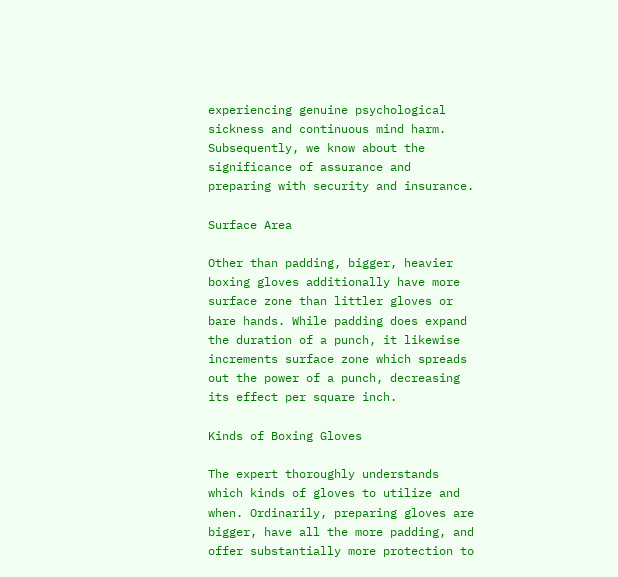experiencing genuine psychological sickness and continuous mind harm. Subsequently, we know about the significance of assurance and preparing with security and insurance.

Surface Area

Other than padding, bigger, heavier boxing gloves additionally have more surface zone than littler gloves or bare hands. While padding does expand the duration of a punch, it likewise increments surface zone which spreads out the power of a punch, decreasing its effect per square inch.

Kinds of Boxing Gloves

The expert thoroughly understands which kinds of gloves to utilize and when. Ordinarily, preparing gloves are bigger, have all the more padding, and offer substantially more protection to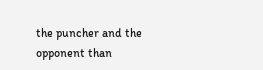the puncher and the opponent than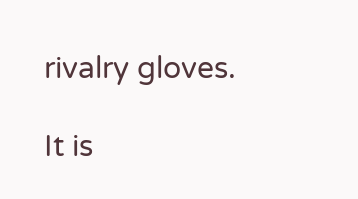rivalry gloves.

It is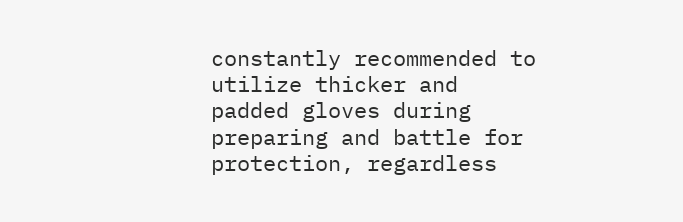constantly recommended to utilize thicker and padded gloves during preparing and battle for protection, regardless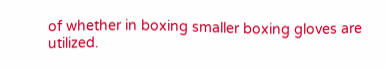of whether in boxing smaller boxing gloves are utilized.